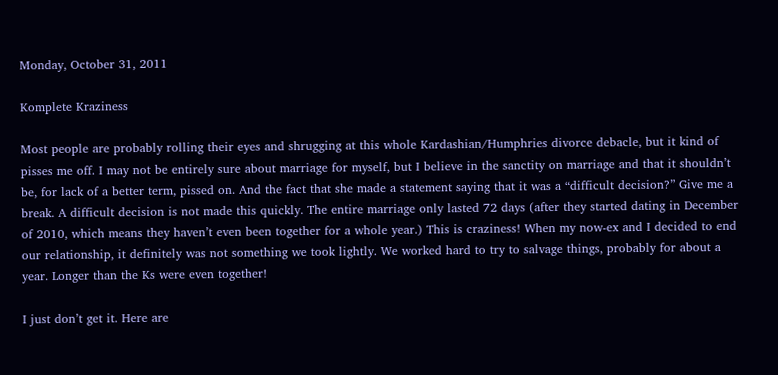Monday, October 31, 2011

Komplete Kraziness

Most people are probably rolling their eyes and shrugging at this whole Kardashian/Humphries divorce debacle, but it kind of pisses me off. I may not be entirely sure about marriage for myself, but I believe in the sanctity on marriage and that it shouldn’t be, for lack of a better term, pissed on. And the fact that she made a statement saying that it was a “difficult decision?” Give me a break. A difficult decision is not made this quickly. The entire marriage only lasted 72 days (after they started dating in December of 2010, which means they haven’t even been together for a whole year.) This is craziness! When my now-ex and I decided to end our relationship, it definitely was not something we took lightly. We worked hard to try to salvage things, probably for about a year. Longer than the Ks were even together!

I just don’t get it. Here are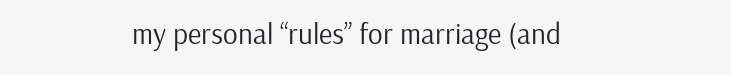my personal “rules” for marriage (and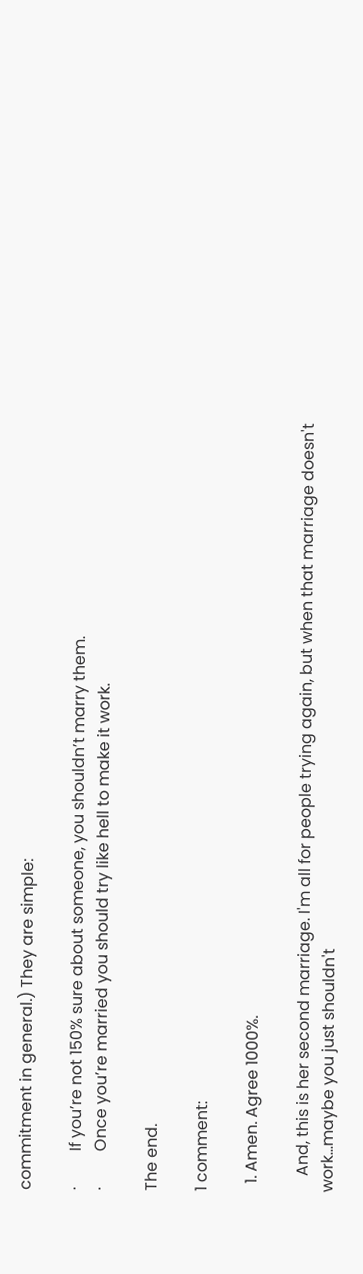commitment in general.) They are simple:

·         If you’re not 150% sure about someone, you shouldn’t marry them.
·         Once you’re married you should try like hell to make it work.

The end.

1 comment:

  1. Amen. Agree 1000%.

    And, this is her second marriage. I'm all for people trying again, but when that marriage doesn't work...maybe you just shouldn't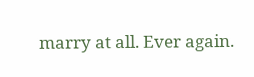marry at all. Ever again.